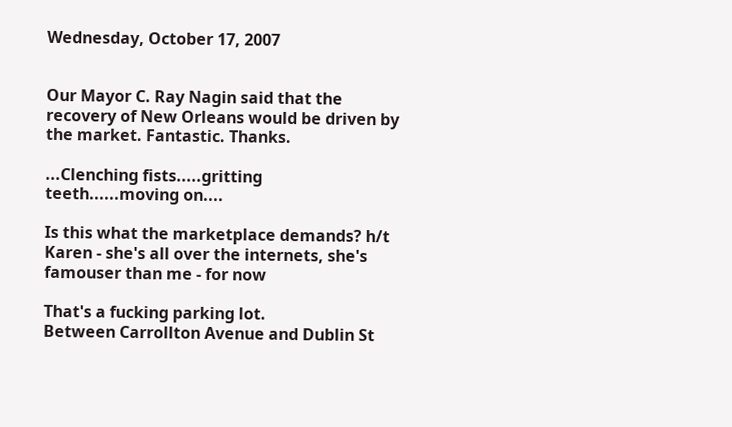Wednesday, October 17, 2007


Our Mayor C. Ray Nagin said that the recovery of New Orleans would be driven by the market. Fantastic. Thanks.

...Clenching fists.....gritting teeth......moving on....

Is this what the marketplace demands? h/t Karen - she's all over the internets, she's famouser than me - for now

That's a fucking parking lot.
Between Carrollton Avenue and Dublin St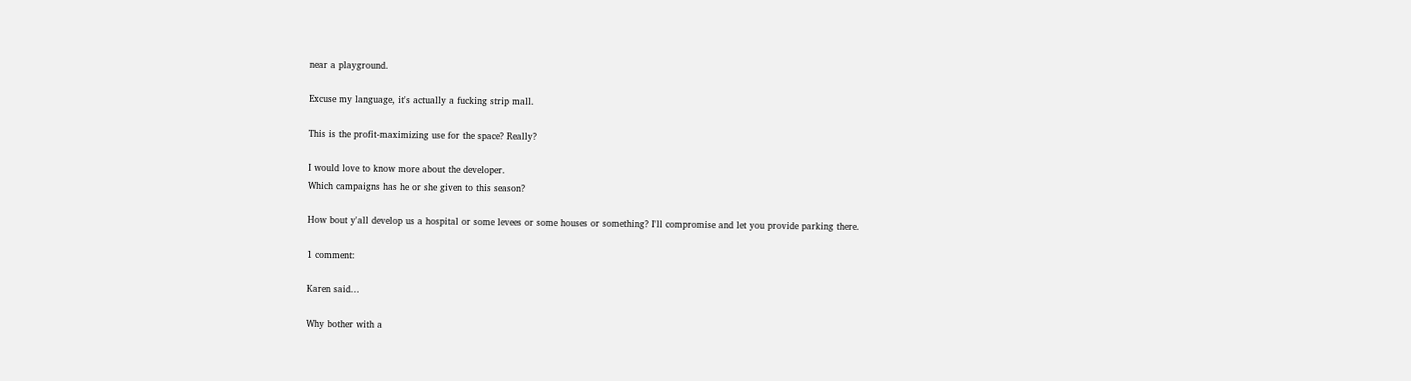near a playground.

Excuse my language, it's actually a fucking strip mall.

This is the profit-maximizing use for the space? Really?

I would love to know more about the developer.
Which campaigns has he or she given to this season?

How bout y'all develop us a hospital or some levees or some houses or something? I'll compromise and let you provide parking there.

1 comment:

Karen said...

Why bother with a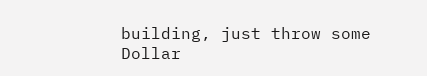building, just throw some Dollar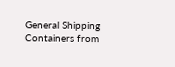General Shipping Containers from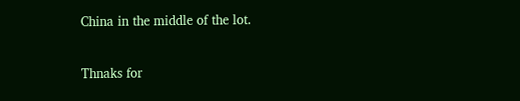China in the middle of the lot.

Thnaks for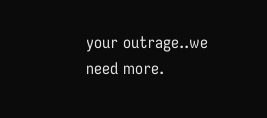your outrage..we need more.